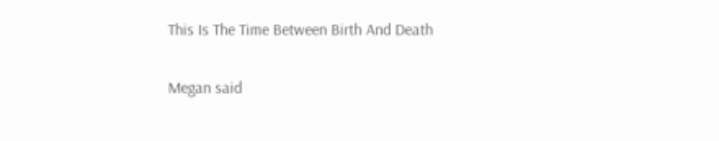This Is The Time Between Birth And Death

Megan said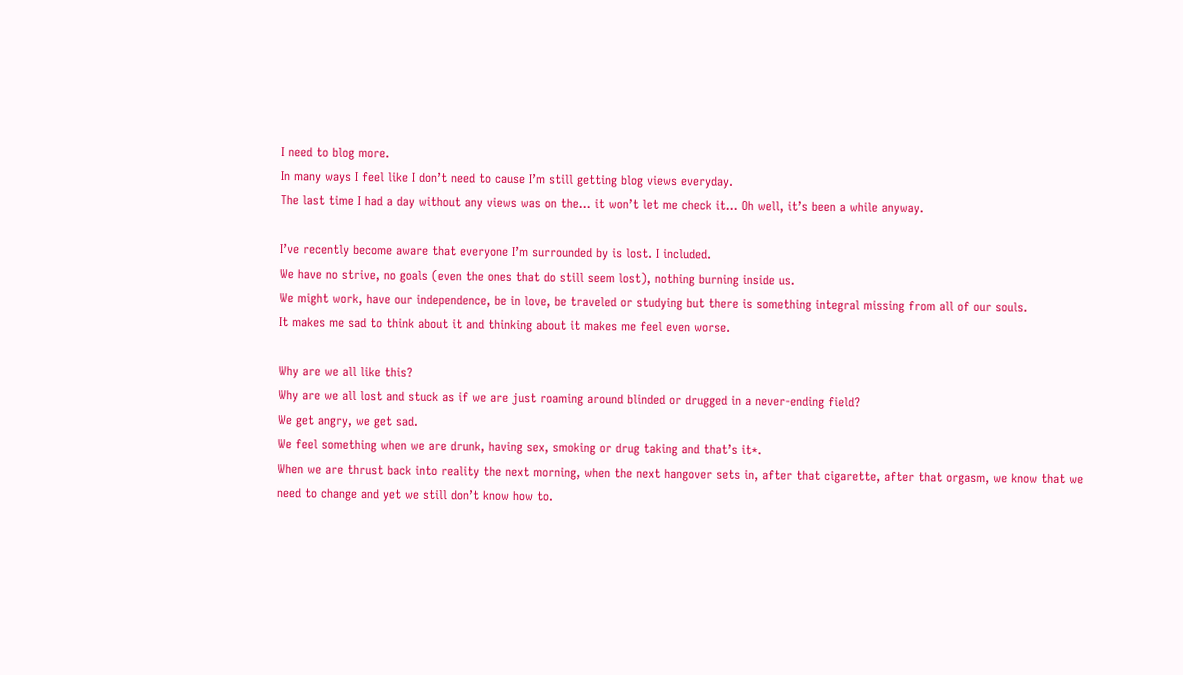I need to blog more.
In many ways I feel like I don’t need to cause I’m still getting blog views everyday.
The last time I had a day without any views was on the… it won’t let me check it… Oh well, it’s been a while anyway.

I’ve recently become aware that everyone I’m surrounded by is lost. I included.
We have no strive, no goals (even the ones that do still seem lost), nothing burning inside us.
We might work, have our independence, be in love, be traveled or studying but there is something integral missing from all of our souls.
It makes me sad to think about it and thinking about it makes me feel even worse.

Why are we all like this?
Why are we all lost and stuck as if we are just roaming around blinded or drugged in a never-ending field?
We get angry, we get sad.
We feel something when we are drunk, having sex, smoking or drug taking and that’s it*.
When we are thrust back into reality the next morning, when the next hangover sets in, after that cigarette, after that orgasm, we know that we need to change and yet we still don’t know how to.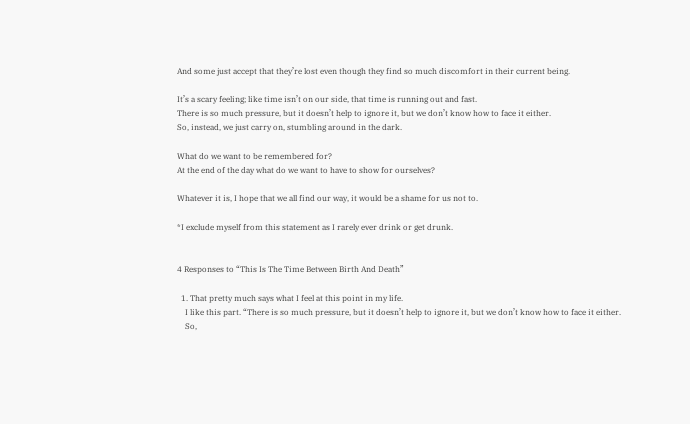And some just accept that they’re lost even though they find so much discomfort in their current being.

It’s a scary feeling; like time isn’t on our side, that time is running out and fast.
There is so much pressure, but it doesn’t help to ignore it, but we don’t know how to face it either.
So, instead, we just carry on, stumbling around in the dark.

What do we want to be remembered for?
At the end of the day what do we want to have to show for ourselves?

Whatever it is, I hope that we all find our way, it would be a shame for us not to.

*I exclude myself from this statement as I rarely ever drink or get drunk.


4 Responses to “This Is The Time Between Birth And Death”

  1. That pretty much says what I feel at this point in my life.
    I like this part. “There is so much pressure, but it doesn’t help to ignore it, but we don’t know how to face it either.
    So,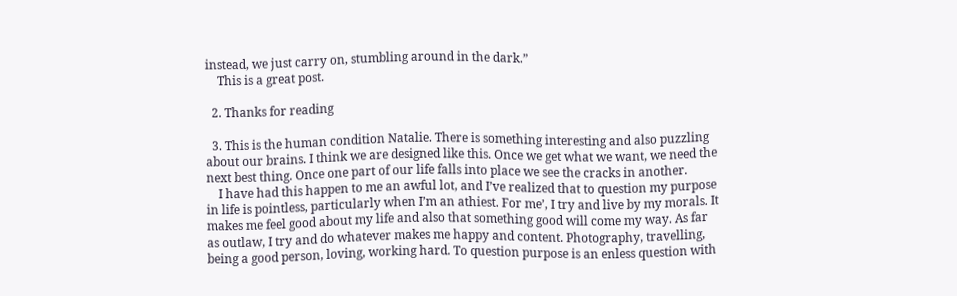instead, we just carry on, stumbling around in the dark.”
    This is a great post.

  2. Thanks for reading

  3. This is the human condition Natalie. There is something interesting and also puzzling about our brains. I think we are designed like this. Once we get what we want, we need the next best thing. Once one part of our life falls into place we see the cracks in another.
    I have had this happen to me an awful lot, and I’ve realized that to question my purpose in life is pointless, particularly when I’m an athiest. For me’, I try and live by my morals. It makes me feel good about my life and also that something good will come my way. As far as outlaw, I try and do whatever makes me happy and content. Photography, travelling, being a good person, loving, working hard. To question purpose is an enless question with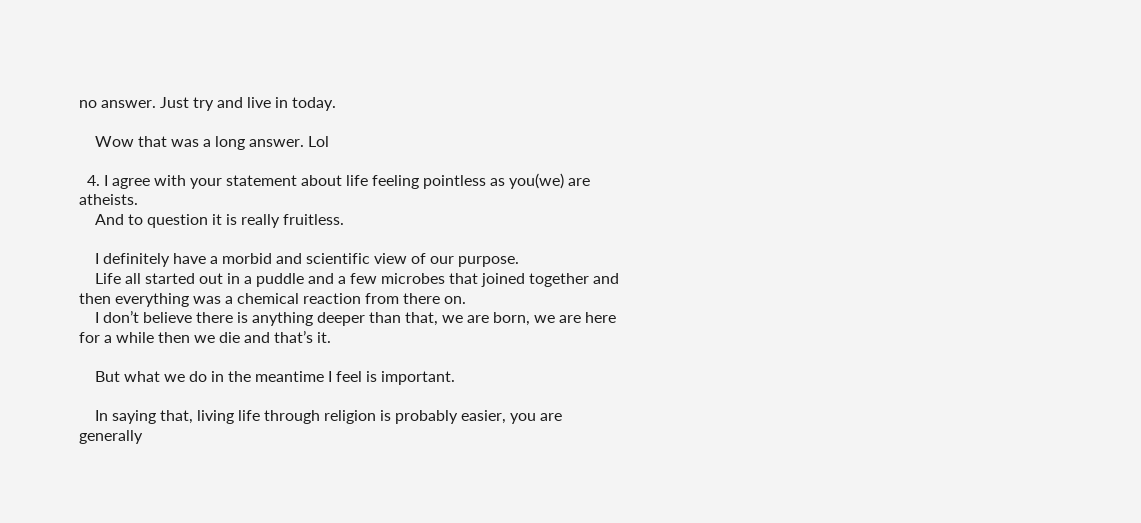no answer. Just try and live in today.

    Wow that was a long answer. Lol

  4. I agree with your statement about life feeling pointless as you(we) are atheists.
    And to question it is really fruitless.

    I definitely have a morbid and scientific view of our purpose.
    Life all started out in a puddle and a few microbes that joined together and then everything was a chemical reaction from there on.
    I don’t believe there is anything deeper than that, we are born, we are here for a while then we die and that’s it.

    But what we do in the meantime I feel is important.

    In saying that, living life through religion is probably easier, you are generally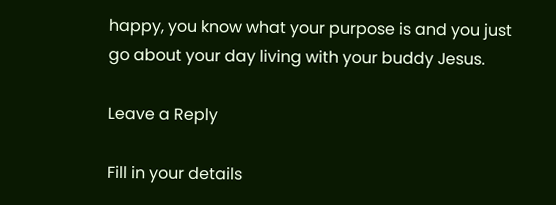happy, you know what your purpose is and you just go about your day living with your buddy Jesus.

Leave a Reply

Fill in your details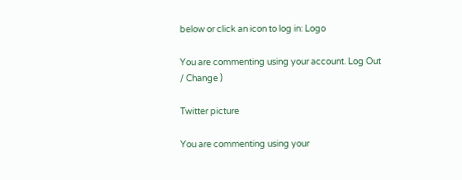below or click an icon to log in: Logo

You are commenting using your account. Log Out / Change )

Twitter picture

You are commenting using your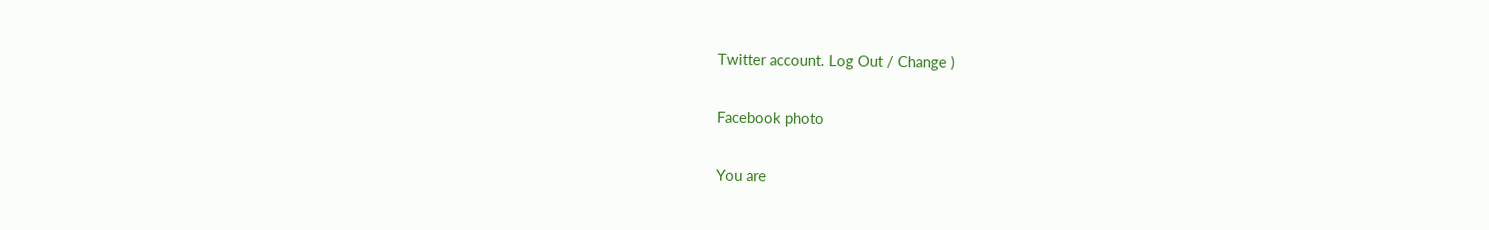Twitter account. Log Out / Change )

Facebook photo

You are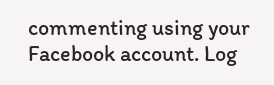commenting using your Facebook account. Log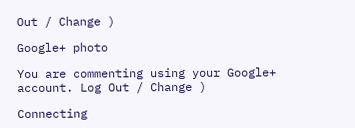Out / Change )

Google+ photo

You are commenting using your Google+ account. Log Out / Change )

Connecting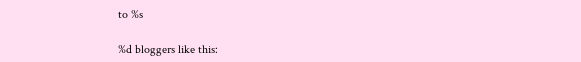to %s

%d bloggers like this: